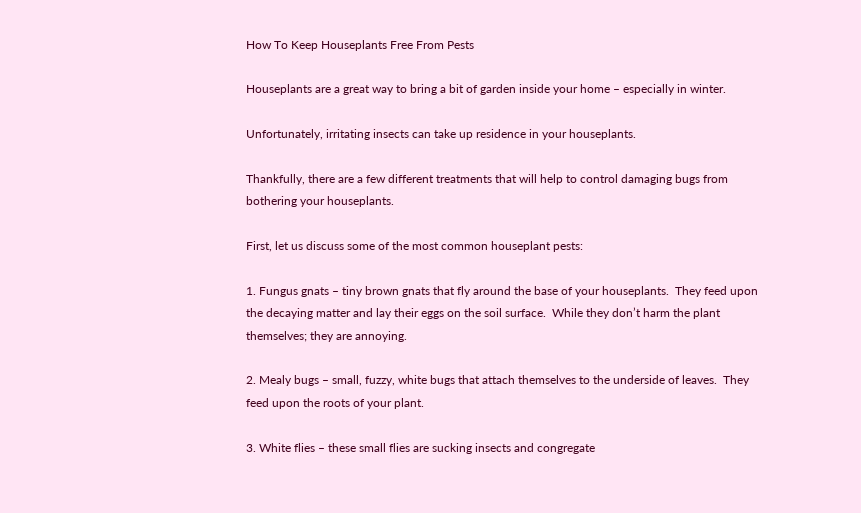How To Keep Houseplants Free From Pests

Houseplants are a great way to bring a bit of garden inside your home – especially in winter.

Unfortunately, irritating insects can take up residence in your houseplants.

Thankfully, there are a few different treatments that will help to control damaging bugs from bothering your houseplants.

First, let us discuss some of the most common houseplant pests:

1. Fungus gnats – tiny brown gnats that fly around the base of your houseplants.  They feed upon the decaying matter and lay their eggs on the soil surface.  While they don’t harm the plant themselves; they are annoying.

2. Mealy bugs – small, fuzzy, white bugs that attach themselves to the underside of leaves.  They feed upon the roots of your plant.

3. White flies – these small flies are sucking insects and congregate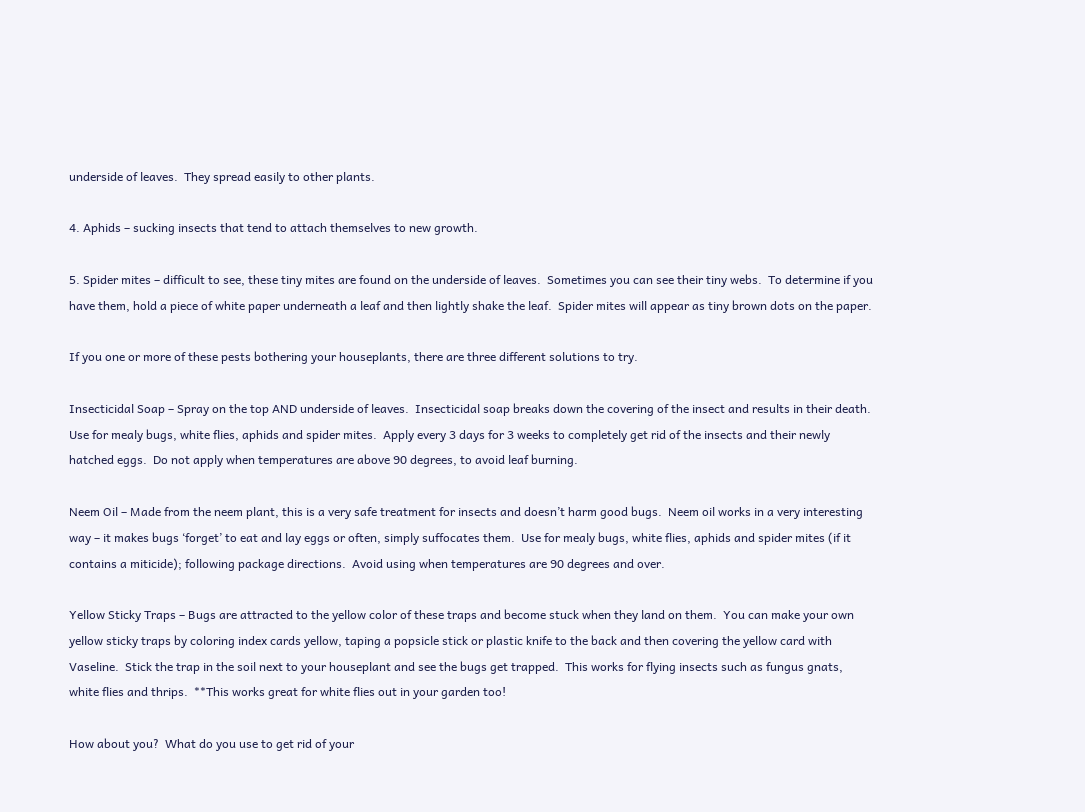underside of leaves.  They spread easily to other plants.

4. Aphids – sucking insects that tend to attach themselves to new growth.

5. Spider mites – difficult to see, these tiny mites are found on the underside of leaves.  Sometimes you can see their tiny webs.  To determine if you have them, hold a piece of white paper underneath a leaf and then lightly shake the leaf.  Spider mites will appear as tiny brown dots on the paper.

If you one or more of these pests bothering your houseplants, there are three different solutions to try.

Insecticidal Soap – Spray on the top AND underside of leaves.  Insecticidal soap breaks down the covering of the insect and results in their death.  Use for mealy bugs, white flies, aphids and spider mites.  Apply every 3 days for 3 weeks to completely get rid of the insects and their newly hatched eggs.  Do not apply when temperatures are above 90 degrees, to avoid leaf burning.

Neem Oil – Made from the neem plant, this is a very safe treatment for insects and doesn’t harm good bugs.  Neem oil works in a very interesting way – it makes bugs ‘forget’ to eat and lay eggs or often, simply suffocates them.  Use for mealy bugs, white flies, aphids and spider mites (if it contains a miticide); following package directions.  Avoid using when temperatures are 90 degrees and over.

Yellow Sticky Traps – Bugs are attracted to the yellow color of these traps and become stuck when they land on them.  You can make your own yellow sticky traps by coloring index cards yellow, taping a popsicle stick or plastic knife to the back and then covering the yellow card with Vaseline.  Stick the trap in the soil next to your houseplant and see the bugs get trapped.  This works for flying insects such as fungus gnats, white flies and thrips.  **This works great for white flies out in your garden too!

How about you?  What do you use to get rid of your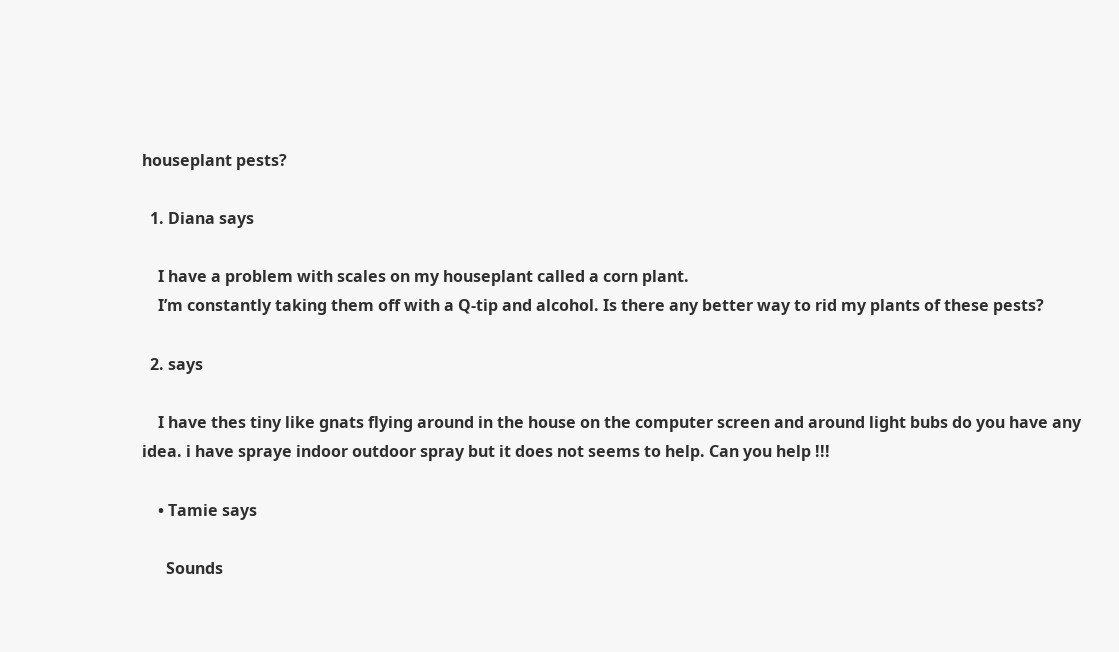houseplant pests?

  1. Diana says

    I have a problem with scales on my houseplant called a corn plant.
    I’m constantly taking them off with a Q-tip and alcohol. Is there any better way to rid my plants of these pests?

  2. says

    I have thes tiny like gnats flying around in the house on the computer screen and around light bubs do you have any idea. i have spraye indoor outdoor spray but it does not seems to help. Can you help !!!

    • Tamie says

      Sounds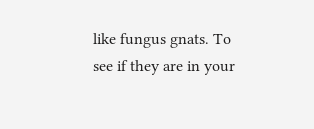like fungus gnats. To see if they are in your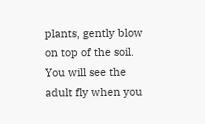plants, gently blow on top of the soil. You will see the adult fly when you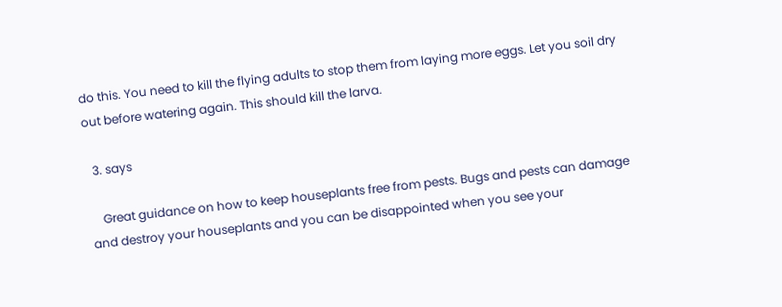do this. You need to kill the flying adults to stop them from laying more eggs. Let you soil dry out before watering again. This should kill the larva.

  3. says

    Great guidance on how to keep houseplants free from pests. Bugs and pests can damage and destroy your houseplants and you can be disappointed when you see your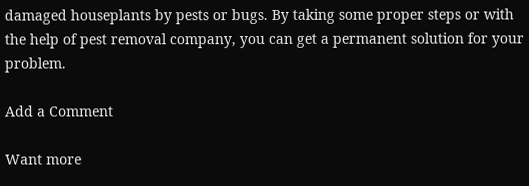damaged houseplants by pests or bugs. By taking some proper steps or with the help of pest removal company, you can get a permanent solution for your problem.

Add a Comment

Want more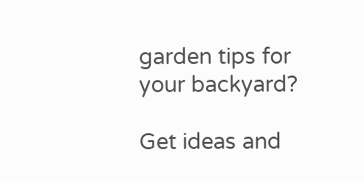garden tips for your backyard?

Get ideas and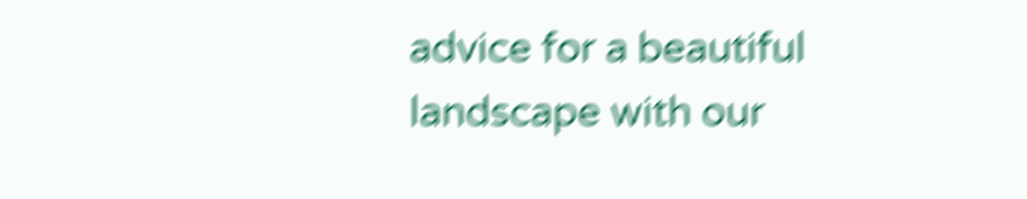advice for a beautiful landscape with our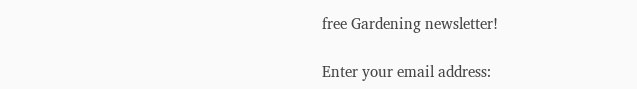free Gardening newsletter!

Enter your email address: